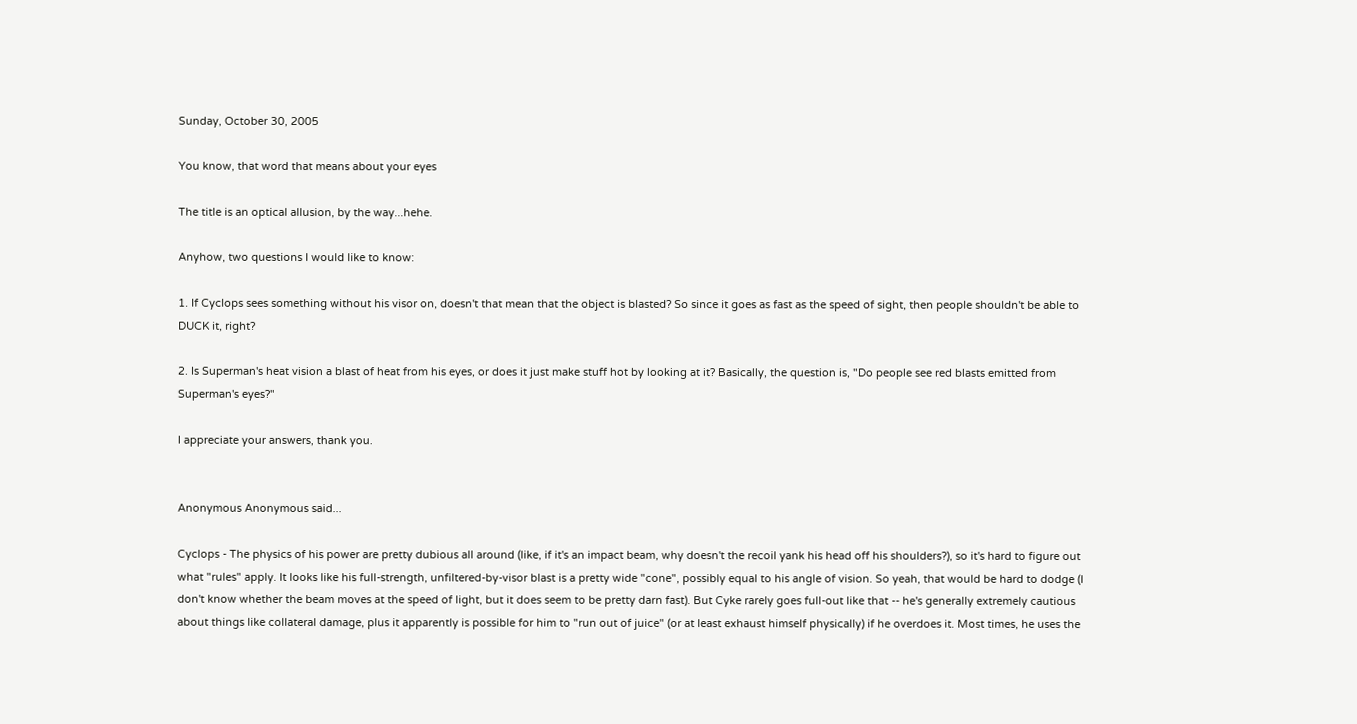Sunday, October 30, 2005

You know, that word that means about your eyes

The title is an optical allusion, by the way...hehe.

Anyhow, two questions I would like to know:

1. If Cyclops sees something without his visor on, doesn't that mean that the object is blasted? So since it goes as fast as the speed of sight, then people shouldn't be able to DUCK it, right?

2. Is Superman's heat vision a blast of heat from his eyes, or does it just make stuff hot by looking at it? Basically, the question is, "Do people see red blasts emitted from Superman's eyes?"

I appreciate your answers, thank you.


Anonymous Anonymous said...

Cyclops - The physics of his power are pretty dubious all around (like, if it's an impact beam, why doesn't the recoil yank his head off his shoulders?), so it's hard to figure out what "rules" apply. It looks like his full-strength, unfiltered-by-visor blast is a pretty wide "cone", possibly equal to his angle of vision. So yeah, that would be hard to dodge (I don't know whether the beam moves at the speed of light, but it does seem to be pretty darn fast). But Cyke rarely goes full-out like that -- he's generally extremely cautious about things like collateral damage, plus it apparently is possible for him to "run out of juice" (or at least exhaust himself physically) if he overdoes it. Most times, he uses the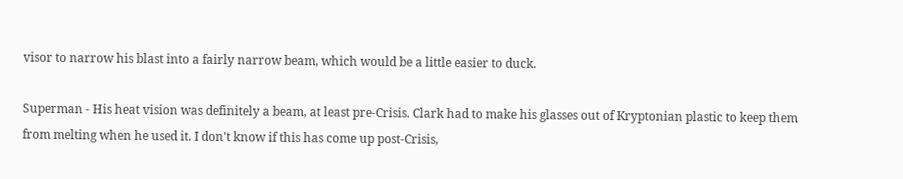visor to narrow his blast into a fairly narrow beam, which would be a little easier to duck.

Superman - His heat vision was definitely a beam, at least pre-Crisis. Clark had to make his glasses out of Kryptonian plastic to keep them from melting when he used it. I don't know if this has come up post-Crisis,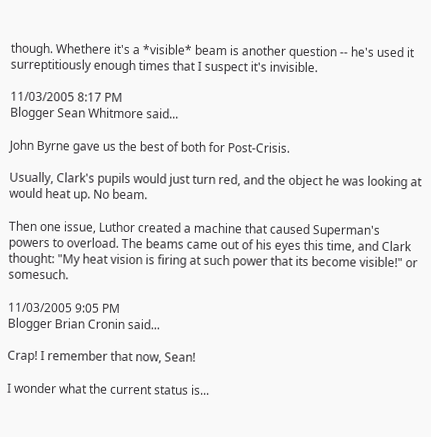though. Whethere it's a *visible* beam is another question -- he's used it surreptitiously enough times that I suspect it's invisible.

11/03/2005 8:17 PM
Blogger Sean Whitmore said...

John Byrne gave us the best of both for Post-Crisis.

Usually, Clark's pupils would just turn red, and the object he was looking at would heat up. No beam.

Then one issue, Luthor created a machine that caused Superman's powers to overload. The beams came out of his eyes this time, and Clark thought: "My heat vision is firing at such power that its become visible!" or somesuch.

11/03/2005 9:05 PM
Blogger Brian Cronin said...

Crap! I remember that now, Sean!

I wonder what the current status is...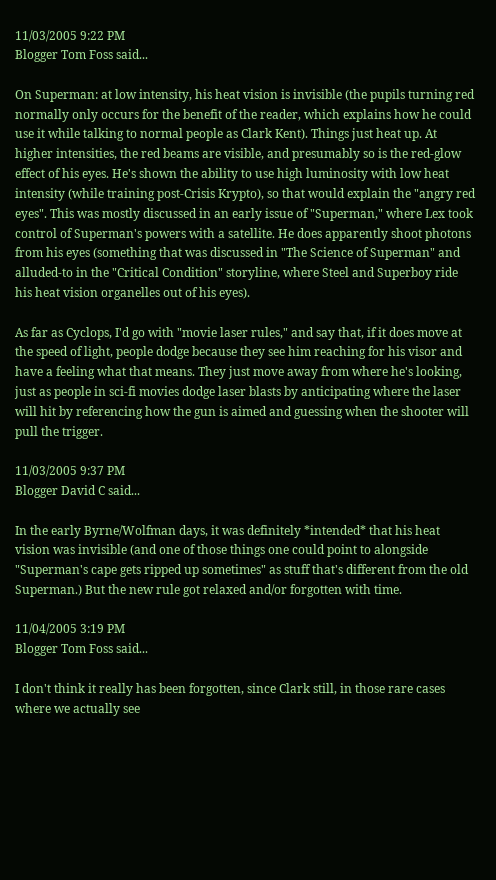11/03/2005 9:22 PM
Blogger Tom Foss said...

On Superman: at low intensity, his heat vision is invisible (the pupils turning red normally only occurs for the benefit of the reader, which explains how he could use it while talking to normal people as Clark Kent). Things just heat up. At higher intensities, the red beams are visible, and presumably so is the red-glow effect of his eyes. He's shown the ability to use high luminosity with low heat intensity (while training post-Crisis Krypto), so that would explain the "angry red eyes". This was mostly discussed in an early issue of "Superman," where Lex took control of Superman's powers with a satellite. He does apparently shoot photons from his eyes (something that was discussed in "The Science of Superman" and alluded-to in the "Critical Condition" storyline, where Steel and Superboy ride his heat vision organelles out of his eyes).

As far as Cyclops, I'd go with "movie laser rules," and say that, if it does move at the speed of light, people dodge because they see him reaching for his visor and have a feeling what that means. They just move away from where he's looking, just as people in sci-fi movies dodge laser blasts by anticipating where the laser will hit by referencing how the gun is aimed and guessing when the shooter will pull the trigger.

11/03/2005 9:37 PM
Blogger David C said...

In the early Byrne/Wolfman days, it was definitely *intended* that his heat vision was invisible (and one of those things one could point to alongside "Superman's cape gets ripped up sometimes" as stuff that's different from the old Superman.) But the new rule got relaxed and/or forgotten with time.

11/04/2005 3:19 PM
Blogger Tom Foss said...

I don't think it really has been forgotten, since Clark still, in those rare cases where we actually see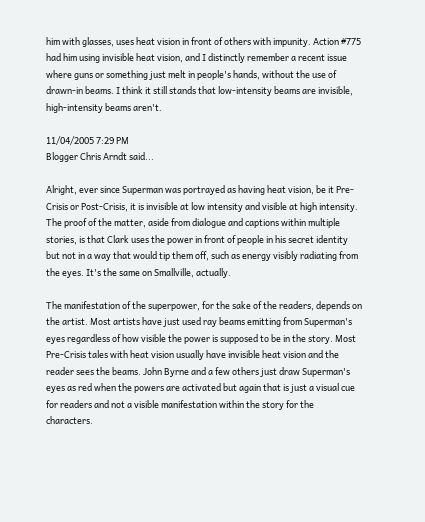him with glasses, uses heat vision in front of others with impunity. Action #775 had him using invisible heat vision, and I distinctly remember a recent issue where guns or something just melt in people's hands, without the use of drawn-in beams. I think it still stands that low-intensity beams are invisible, high-intensity beams aren't.

11/04/2005 7:29 PM
Blogger Chris Arndt said...

Alright, ever since Superman was portrayed as having heat vision, be it Pre-Crisis or Post-Crisis, it is invisible at low intensity and visible at high intensity. The proof of the matter, aside from dialogue and captions within multiple stories, is that Clark uses the power in front of people in his secret identity but not in a way that would tip them off, such as energy visibly radiating from the eyes. It's the same on Smallville, actually.

The manifestation of the superpower, for the sake of the readers, depends on the artist. Most artists have just used ray beams emitting from Superman's eyes regardless of how visible the power is supposed to be in the story. Most Pre-Crisis tales with heat vision usually have invisible heat vision and the reader sees the beams. John Byrne and a few others just draw Superman's eyes as red when the powers are activated but again that is just a visual cue for readers and not a visible manifestation within the story for the characters.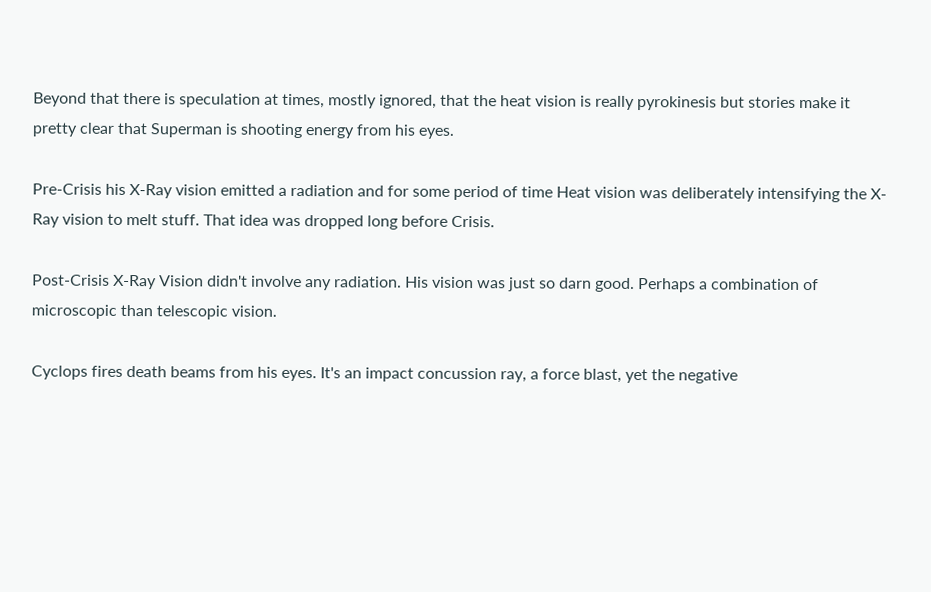Beyond that there is speculation at times, mostly ignored, that the heat vision is really pyrokinesis but stories make it pretty clear that Superman is shooting energy from his eyes.

Pre-Crisis his X-Ray vision emitted a radiation and for some period of time Heat vision was deliberately intensifying the X-Ray vision to melt stuff. That idea was dropped long before Crisis.

Post-Crisis X-Ray Vision didn't involve any radiation. His vision was just so darn good. Perhaps a combination of microscopic than telescopic vision.

Cyclops fires death beams from his eyes. It's an impact concussion ray, a force blast, yet the negative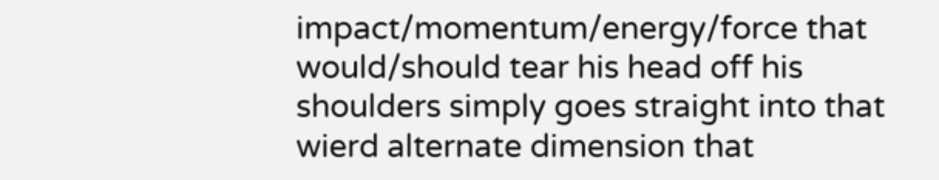impact/momentum/energy/force that would/should tear his head off his shoulders simply goes straight into that wierd alternate dimension that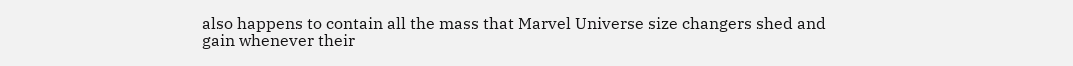also happens to contain all the mass that Marvel Universe size changers shed and gain whenever their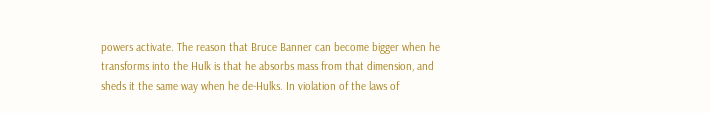powers activate. The reason that Bruce Banner can become bigger when he transforms into the Hulk is that he absorbs mass from that dimension, and sheds it the same way when he de-Hulks. In violation of the laws of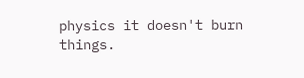physics it doesn't burn things.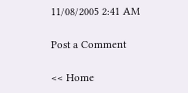11/08/2005 2:41 AM

Post a Comment

<< Home